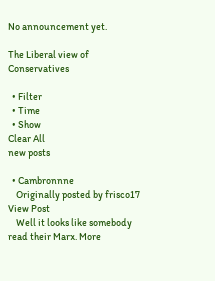No announcement yet.

The Liberal view of Conservatives

  • Filter
  • Time
  • Show
Clear All
new posts

  • Cambronnne
    Originally posted by frisco17 View Post
    Well it looks like somebody read their Marx. More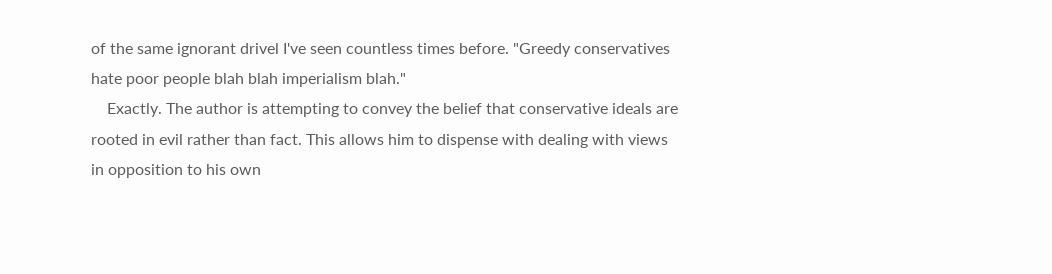of the same ignorant drivel I've seen countless times before. "Greedy conservatives hate poor people blah blah imperialism blah."
    Exactly. The author is attempting to convey the belief that conservative ideals are rooted in evil rather than fact. This allows him to dispense with dealing with views in opposition to his own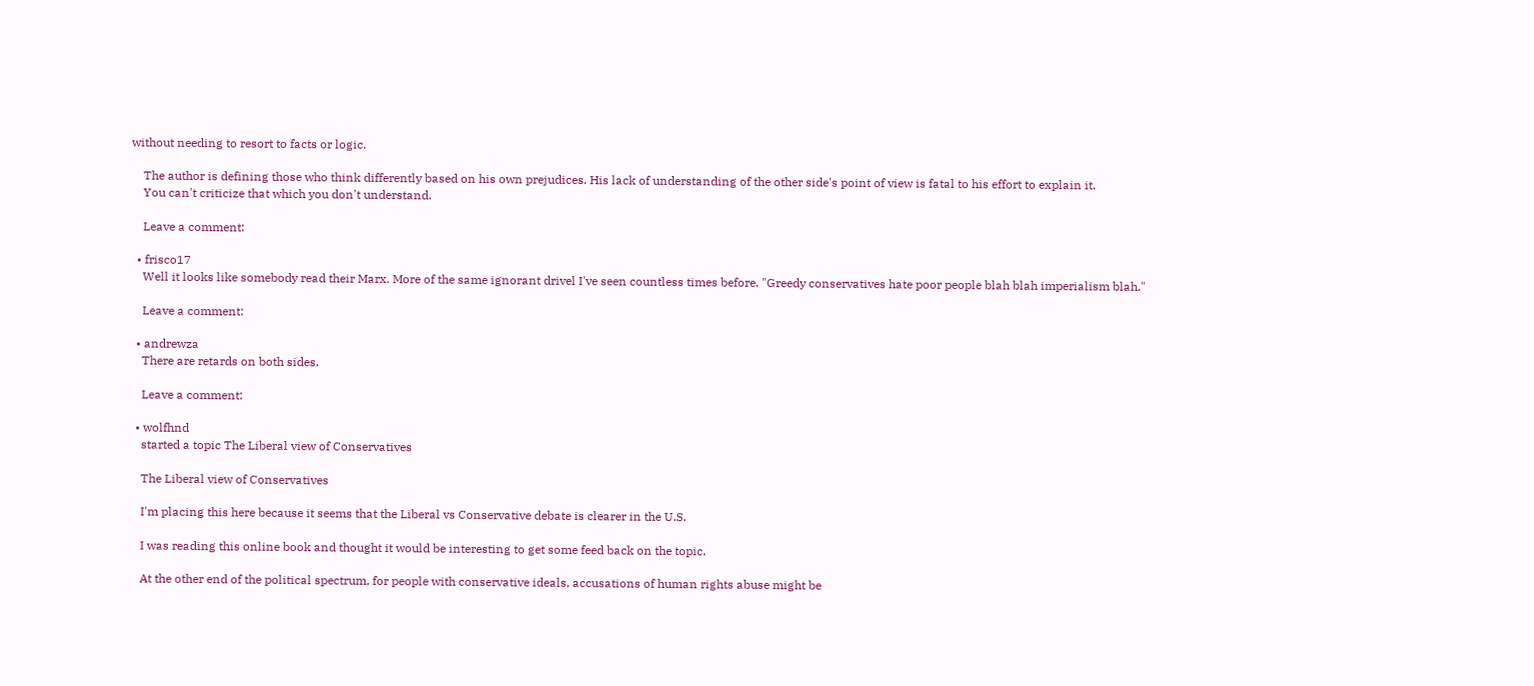without needing to resort to facts or logic.

    The author is defining those who think differently based on his own prejudices. His lack of understanding of the other side's point of view is fatal to his effort to explain it.
    You can't criticize that which you don't understand.

    Leave a comment:

  • frisco17
    Well it looks like somebody read their Marx. More of the same ignorant drivel I've seen countless times before. "Greedy conservatives hate poor people blah blah imperialism blah."

    Leave a comment:

  • andrewza
    There are retards on both sides.

    Leave a comment:

  • wolfhnd
    started a topic The Liberal view of Conservatives

    The Liberal view of Conservatives

    I'm placing this here because it seems that the Liberal vs Conservative debate is clearer in the U.S.

    I was reading this online book and thought it would be interesting to get some feed back on the topic.

    At the other end of the political spectrum, for people with conservative ideals, accusations of human rights abuse might be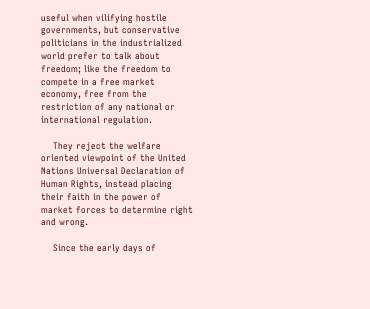useful when vilifying hostile governments, but conservative politicians in the industrialized world prefer to talk about freedom; like the freedom to compete in a free market economy, free from the restriction of any national or international regulation.

    They reject the welfare oriented viewpoint of the United Nations Universal Declaration of Human Rights, instead placing their faith in the power of market forces to determine right and wrong.

    Since the early days of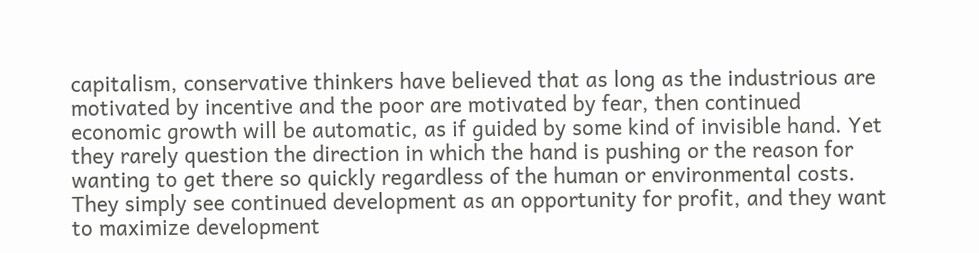capitalism, conservative thinkers have believed that as long as the industrious are motivated by incentive and the poor are motivated by fear, then continued economic growth will be automatic, as if guided by some kind of invisible hand. Yet they rarely question the direction in which the hand is pushing or the reason for wanting to get there so quickly regardless of the human or environmental costs. They simply see continued development as an opportunity for profit, and they want to maximize development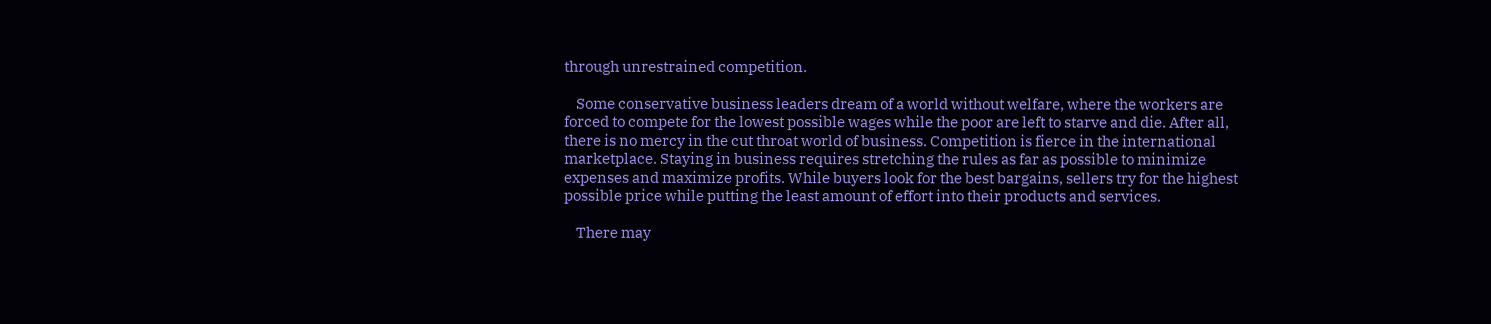through unrestrained competition.

    Some conservative business leaders dream of a world without welfare, where the workers are forced to compete for the lowest possible wages while the poor are left to starve and die. After all, there is no mercy in the cut throat world of business. Competition is fierce in the international marketplace. Staying in business requires stretching the rules as far as possible to minimize expenses and maximize profits. While buyers look for the best bargains, sellers try for the highest possible price while putting the least amount of effort into their products and services.

    There may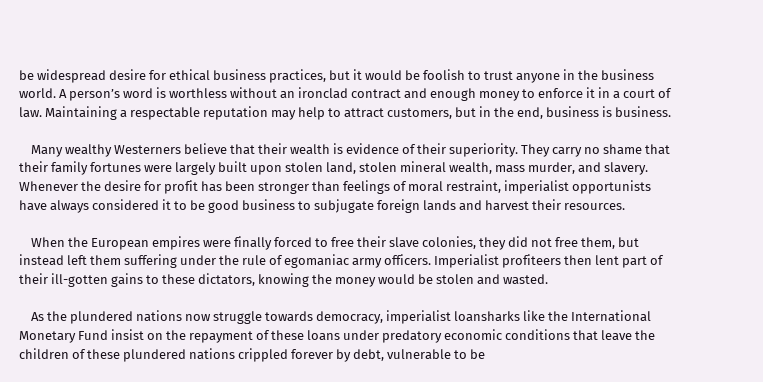be widespread desire for ethical business practices, but it would be foolish to trust anyone in the business world. A person’s word is worthless without an ironclad contract and enough money to enforce it in a court of law. Maintaining a respectable reputation may help to attract customers, but in the end, business is business.

    Many wealthy Westerners believe that their wealth is evidence of their superiority. They carry no shame that their family fortunes were largely built upon stolen land, stolen mineral wealth, mass murder, and slavery. Whenever the desire for profit has been stronger than feelings of moral restraint, imperialist opportunists have always considered it to be good business to subjugate foreign lands and harvest their resources.

    When the European empires were finally forced to free their slave colonies, they did not free them, but instead left them suffering under the rule of egomaniac army officers. Imperialist profiteers then lent part of their ill-gotten gains to these dictators, knowing the money would be stolen and wasted.

    As the plundered nations now struggle towards democracy, imperialist loansharks like the International Monetary Fund insist on the repayment of these loans under predatory economic conditions that leave the children of these plundered nations crippled forever by debt, vulnerable to be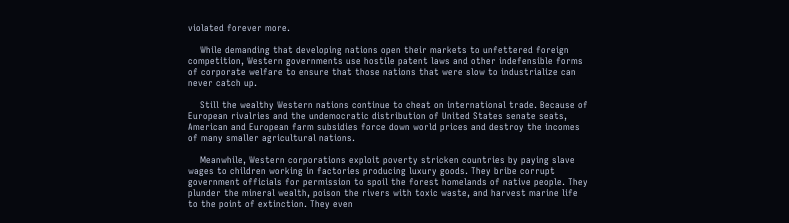violated forever more.

    While demanding that developing nations open their markets to unfettered foreign competition, Western governments use hostile patent laws and other indefensible forms of corporate welfare to ensure that those nations that were slow to industrialize can never catch up.

    Still the wealthy Western nations continue to cheat on international trade. Because of European rivalries and the undemocratic distribution of United States senate seats, American and European farm subsidies force down world prices and destroy the incomes of many smaller agricultural nations.

    Meanwhile, Western corporations exploit poverty stricken countries by paying slave wages to children working in factories producing luxury goods. They bribe corrupt government officials for permission to spoil the forest homelands of native people. They plunder the mineral wealth, poison the rivers with toxic waste, and harvest marine life to the point of extinction. They even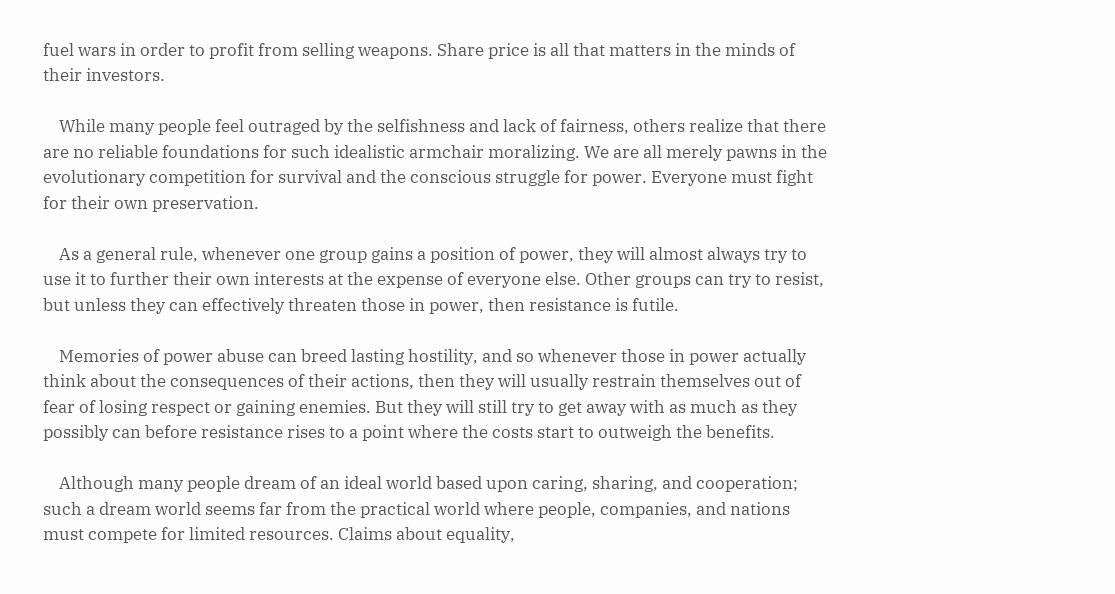fuel wars in order to profit from selling weapons. Share price is all that matters in the minds of their investors.

    While many people feel outraged by the selfishness and lack of fairness, others realize that there are no reliable foundations for such idealistic armchair moralizing. We are all merely pawns in the evolutionary competition for survival and the conscious struggle for power. Everyone must fight for their own preservation.

    As a general rule, whenever one group gains a position of power, they will almost always try to use it to further their own interests at the expense of everyone else. Other groups can try to resist, but unless they can effectively threaten those in power, then resistance is futile.

    Memories of power abuse can breed lasting hostility, and so whenever those in power actually think about the consequences of their actions, then they will usually restrain themselves out of fear of losing respect or gaining enemies. But they will still try to get away with as much as they possibly can before resistance rises to a point where the costs start to outweigh the benefits.

    Although many people dream of an ideal world based upon caring, sharing, and cooperation; such a dream world seems far from the practical world where people, companies, and nations must compete for limited resources. Claims about equality,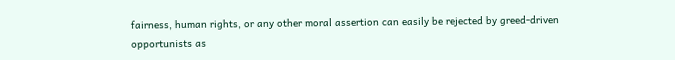fairness, human rights, or any other moral assertion can easily be rejected by greed-driven opportunists as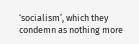‘socialism’, which they condemn as nothing more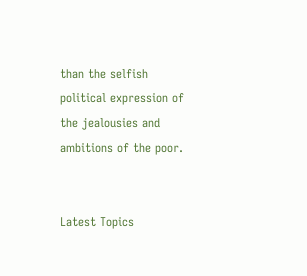than the selfish political expression of the jealousies and ambitions of the poor.


Latest Topics